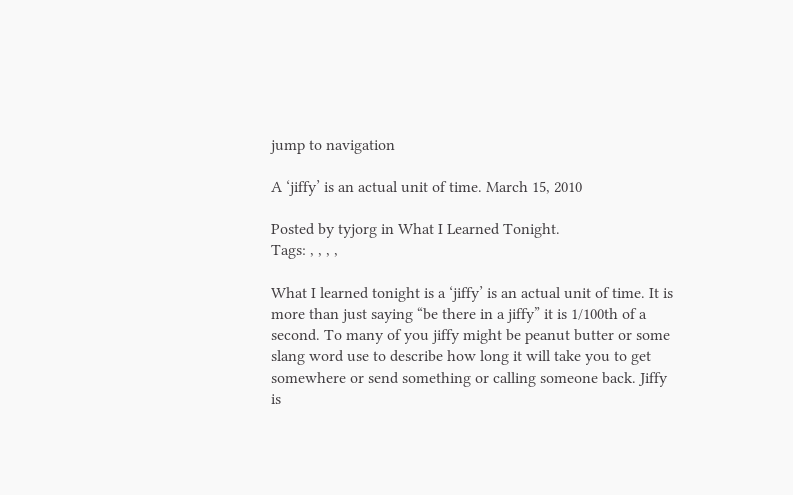jump to navigation

A ‘jiffy’ is an actual unit of time. March 15, 2010

Posted by tyjorg in What I Learned Tonight.
Tags: , , , ,

What I learned tonight is a ‘jiffy’ is an actual unit of time. It is more than just saying “be there in a jiffy” it is 1/100th of a second. To many of you jiffy might be peanut butter or some slang word use to describe how long it will take you to get somewhere or send something or calling someone back. Jiffy is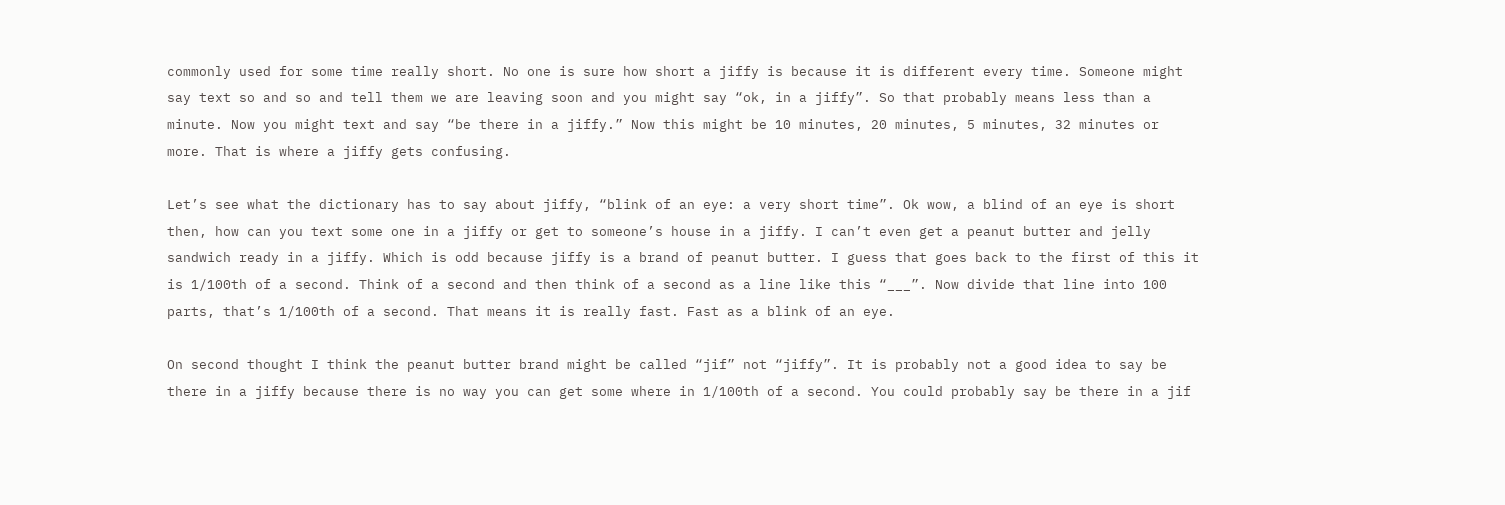commonly used for some time really short. No one is sure how short a jiffy is because it is different every time. Someone might say text so and so and tell them we are leaving soon and you might say “ok, in a jiffy”. So that probably means less than a minute. Now you might text and say “be there in a jiffy.” Now this might be 10 minutes, 20 minutes, 5 minutes, 32 minutes or more. That is where a jiffy gets confusing.

Let’s see what the dictionary has to say about jiffy, “blink of an eye: a very short time”. Ok wow, a blind of an eye is short then, how can you text some one in a jiffy or get to someone’s house in a jiffy. I can’t even get a peanut butter and jelly sandwich ready in a jiffy. Which is odd because jiffy is a brand of peanut butter. I guess that goes back to the first of this it is 1/100th of a second. Think of a second and then think of a second as a line like this “___”. Now divide that line into 100 parts, that’s 1/100th of a second. That means it is really fast. Fast as a blink of an eye.

On second thought I think the peanut butter brand might be called “jif” not “jiffy”. It is probably not a good idea to say be there in a jiffy because there is no way you can get some where in 1/100th of a second. You could probably say be there in a jif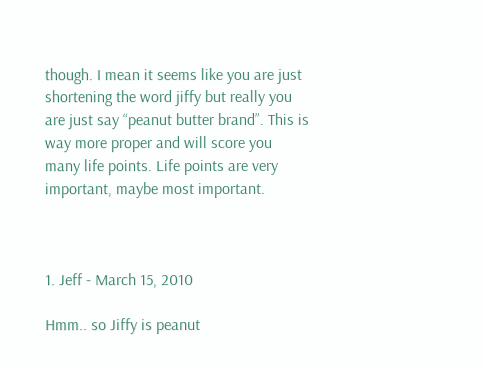though. I mean it seems like you are just shortening the word jiffy but really you are just say “peanut butter brand”. This is way more proper and will score you many life points. Life points are very important, maybe most important.



1. Jeff - March 15, 2010

Hmm.. so Jiffy is peanut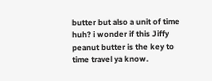butter but also a unit of time huh? i wonder if this Jiffy peanut butter is the key to time travel ya know.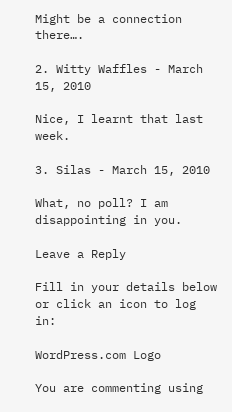Might be a connection there….

2. Witty Waffles - March 15, 2010

Nice, I learnt that last week.

3. Silas - March 15, 2010

What, no poll? I am disappointing in you.

Leave a Reply

Fill in your details below or click an icon to log in:

WordPress.com Logo

You are commenting using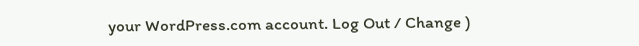your WordPress.com account. Log Out / Change )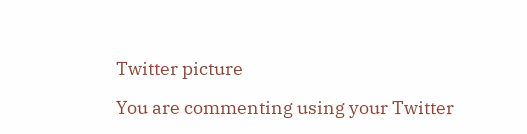Twitter picture

You are commenting using your Twitter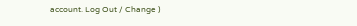account. Log Out / Change )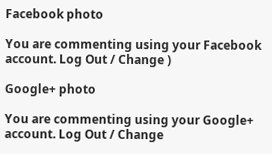Facebook photo

You are commenting using your Facebook account. Log Out / Change )

Google+ photo

You are commenting using your Google+ account. Log Out / Change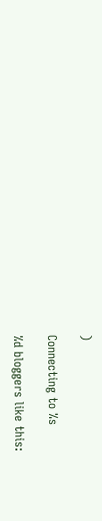)

Connecting to %s

%d bloggers like this: